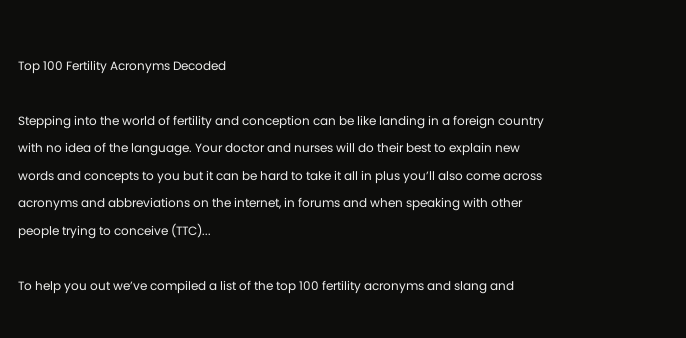Top 100 Fertility Acronyms Decoded

Stepping into the world of fertility and conception can be like landing in a foreign country with no idea of the language. Your doctor and nurses will do their best to explain new words and concepts to you but it can be hard to take it all in plus you’ll also come across acronyms and abbreviations on the internet, in forums and when speaking with other people trying to conceive (TTC)...

To help you out we’ve compiled a list of the top 100 fertility acronyms and slang and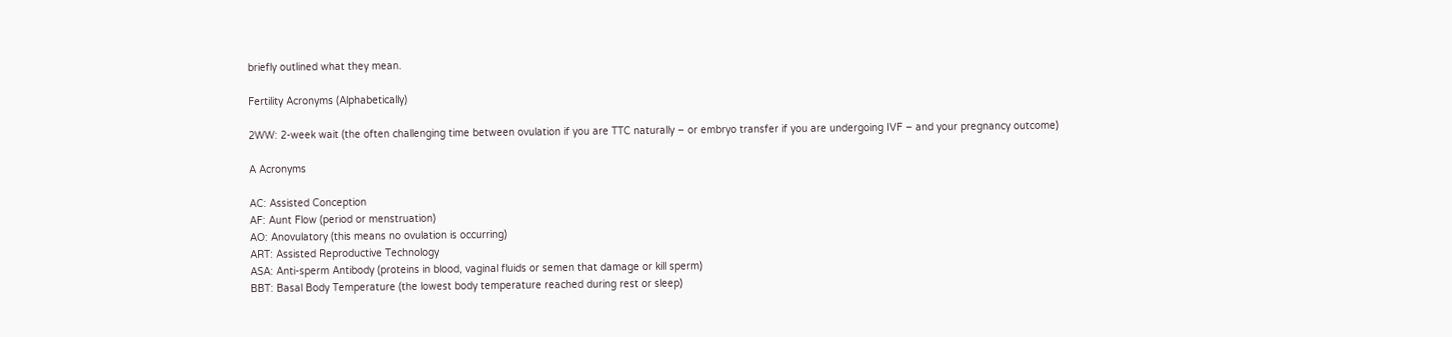briefly outlined what they mean.

Fertility Acronyms (Alphabetically)

2WW: 2-week wait (the often challenging time between ovulation if you are TTC naturally – or embryo transfer if you are undergoing IVF – and your pregnancy outcome)

A Acronyms

AC: Assisted Conception
AF: Aunt Flow (period or menstruation)
AO: Anovulatory (this means no ovulation is occurring)
ART: Assisted Reproductive Technology
ASA: Anti-sperm Antibody (proteins in blood, vaginal fluids or semen that damage or kill sperm)
BBT: Basal Body Temperature (the lowest body temperature reached during rest or sleep)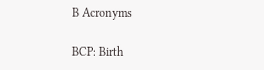B Acronyms

BCP: Birth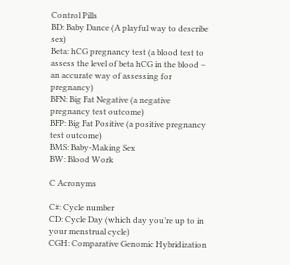Control Pills
BD: Baby Dance (A playful way to describe sex)
Beta: hCG pregnancy test (a blood test to assess the level of beta hCG in the blood – an accurate way of assessing for pregnancy)
BFN: Big Fat Negative (a negative pregnancy test outcome)
BFP: Big Fat Positive (a positive pregnancy test outcome)
BMS: Baby-Making Sex
BW: Blood Work

C Acronyms

C#: Cycle number
CD: Cycle Day (which day you’re up to in your menstrual cycle)
CGH: Comparative Genomic Hybridization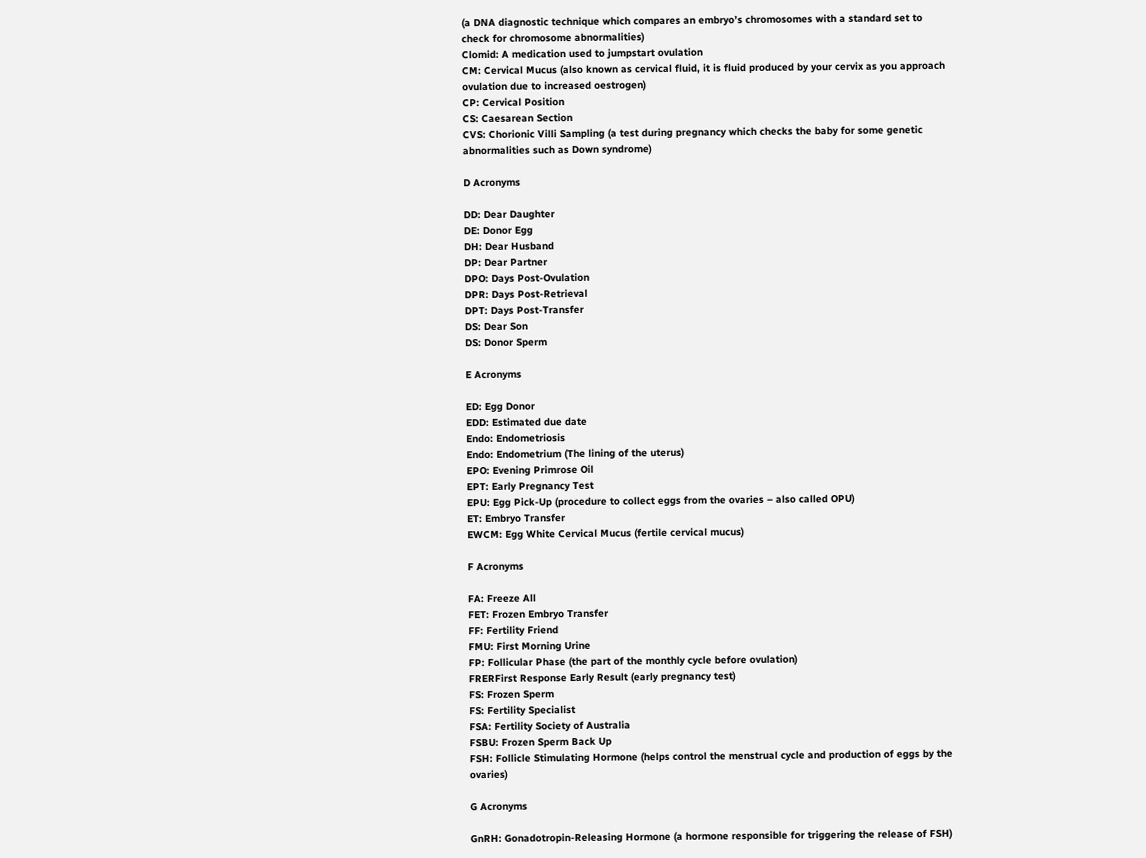(a DNA diagnostic technique which compares an embryo’s chromosomes with a standard set to check for chromosome abnormalities)
Clomid: A medication used to jumpstart ovulation
CM: Cervical Mucus (also known as cervical fluid, it is fluid produced by your cervix as you approach ovulation due to increased oestrogen)
CP: Cervical Position
CS: Caesarean Section
CVS: Chorionic Villi Sampling (a test during pregnancy which checks the baby for some genetic abnormalities such as Down syndrome)

D Acronyms

DD: Dear Daughter
DE: Donor Egg
DH: Dear Husband
DP: Dear Partner
DPO: Days Post-Ovulation
DPR: Days Post-Retrieval
DPT: Days Post-Transfer
DS: Dear Son
DS: Donor Sperm

E Acronyms

ED: Egg Donor
EDD: Estimated due date
Endo: Endometriosis
Endo: Endometrium (The lining of the uterus)
EPO: Evening Primrose Oil
EPT: Early Pregnancy Test
EPU: Egg Pick-Up (procedure to collect eggs from the ovaries – also called OPU)
ET: Embryo Transfer
EWCM: Egg White Cervical Mucus (fertile cervical mucus)

F Acronyms

FA: Freeze All
FET: Frozen Embryo Transfer
FF: Fertility Friend
FMU: First Morning Urine
FP: Follicular Phase (the part of the monthly cycle before ovulation)
FRERFirst Response Early Result (early pregnancy test)
FS: Frozen Sperm
FS: Fertility Specialist
FSA: Fertility Society of Australia
FSBU: Frozen Sperm Back Up
FSH: Follicle Stimulating Hormone (helps control the menstrual cycle and production of eggs by the ovaries)

G Acronyms

GnRH: Gonadotropin-Releasing Hormone (a hormone responsible for triggering the release of FSH)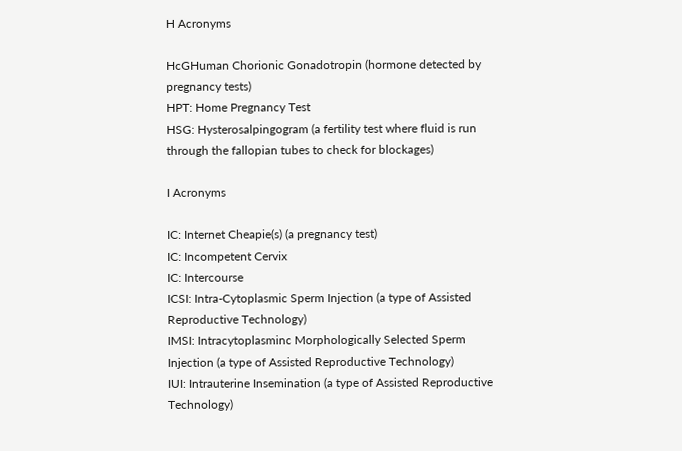H Acronyms

HcGHuman Chorionic Gonadotropin (hormone detected by pregnancy tests)
HPT: Home Pregnancy Test
HSG: Hysterosalpingogram (a fertility test where fluid is run through the fallopian tubes to check for blockages)

I Acronyms

IC: Internet Cheapie(s) (a pregnancy test)
IC: Incompetent Cervix
IC: Intercourse
ICSI: Intra-Cytoplasmic Sperm Injection (a type of Assisted Reproductive Technology)
IMSI: Intracytoplasminc Morphologically Selected Sperm Injection (a type of Assisted Reproductive Technology)
IUI: Intrauterine Insemination (a type of Assisted Reproductive Technology)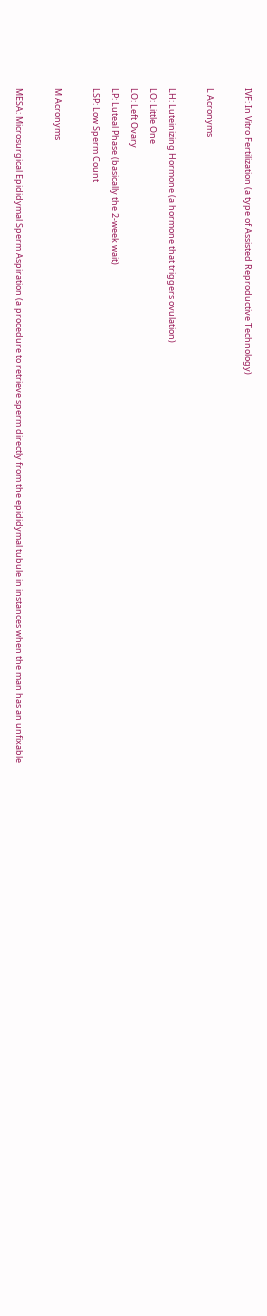IVF: In Vitro Fertilization (a type of Assisted Reproductive Technology)

L Acronyms

LH: Luteinizing Hormone (a hormone that triggers ovulation)
LO: Little One
LO: Left Ovary
LP: Luteal Phase (basically the 2-week wait)
LSP: Low Sperm Count

M Acronyms

MESA: Microsurgical Epididymal Sperm Aspiration (a procedure to retrieve sperm directly from the epididymal tubule in instances when the man has an unfixable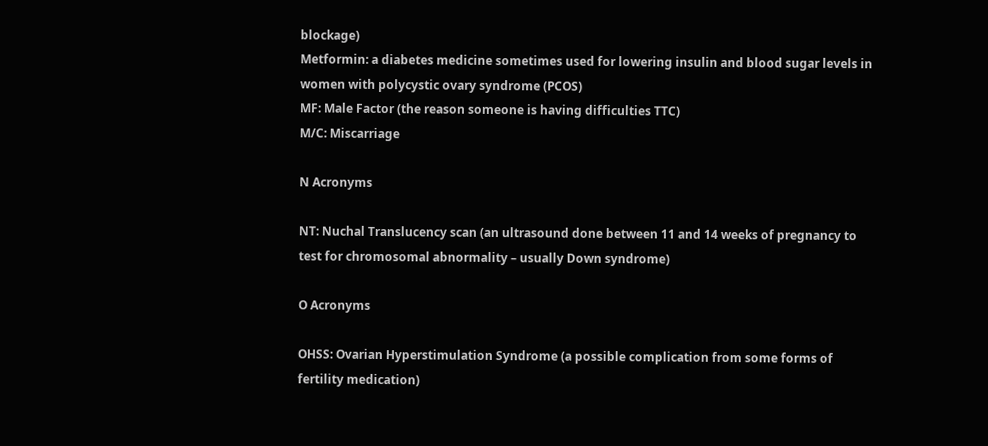blockage)
Metformin: a diabetes medicine sometimes used for lowering insulin and blood sugar levels in women with polycystic ovary syndrome (PCOS)
MF: Male Factor (the reason someone is having difficulties TTC)
M/C: Miscarriage

N Acronyms

NT: Nuchal Translucency scan (an ultrasound done between 11 and 14 weeks of pregnancy to test for chromosomal abnormality – usually Down syndrome)

O Acronyms

OHSS: Ovarian Hyperstimulation Syndrome (a possible complication from some forms of fertility medication)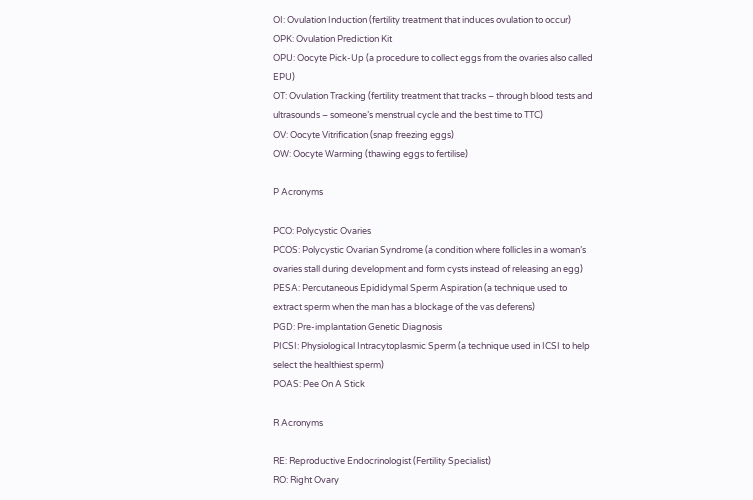OI: Ovulation Induction (fertility treatment that induces ovulation to occur)
OPK: Ovulation Prediction Kit
OPU: Oocyte Pick-Up (a procedure to collect eggs from the ovaries also called EPU)
OT: Ovulation Tracking (fertility treatment that tracks – through blood tests and ultrasounds – someone’s menstrual cycle and the best time to TTC)
OV: Oocyte Vitrification (snap freezing eggs)
OW: Oocyte Warming (thawing eggs to fertilise)

P Acronyms

PCO: Polycystic Ovaries
PCOS: Polycystic Ovarian Syndrome (a condition where follicles in a woman’s ovaries stall during development and form cysts instead of releasing an egg)
PESA: Percutaneous Epididymal Sperm Aspiration (a technique used to extract sperm when the man has a blockage of the vas deferens)
PGD: Pre-implantation Genetic Diagnosis
PICSI: Physiological Intracytoplasmic Sperm (a technique used in ICSI to help select the healthiest sperm)
POAS: Pee On A Stick

R Acronyms

RE: Reproductive Endocrinologist (Fertility Specialist)
RO: Right Ovary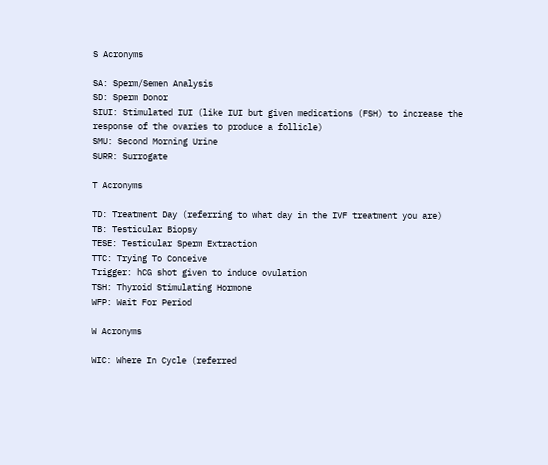S Acronyms

SA: Sperm/Semen Analysis
SD: Sperm Donor
SIUI: Stimulated IUI (like IUI but given medications (FSH) to increase the response of the ovaries to produce a follicle)
SMU: Second Morning Urine
SURR: Surrogate

T Acronyms

TD: Treatment Day (referring to what day in the IVF treatment you are)
TB: Testicular Biopsy
TESE: Testicular Sperm Extraction
TTC: Trying To Conceive
Trigger: hCG shot given to induce ovulation
TSH: Thyroid Stimulating Hormone
WFP: Wait For Period

W Acronyms

WIC: Where In Cycle (referred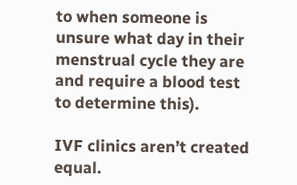to when someone is unsure what day in their menstrual cycle they are and require a blood test to determine this).

IVF clinics aren’t created equal.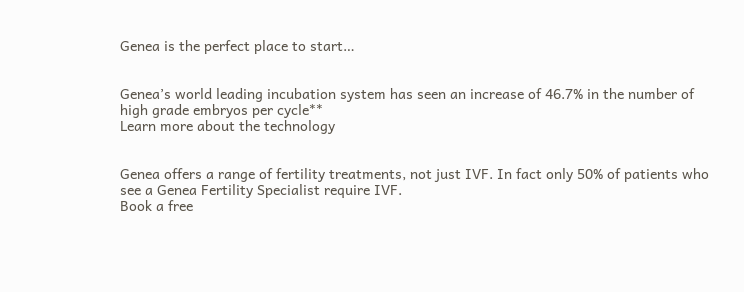Genea is the perfect place to start…


Genea’s world leading incubation system has seen an increase of 46.7% in the number of high grade embryos per cycle**
Learn more about the technology


Genea offers a range of fertility treatments, not just IVF. In fact only 50% of patients who see a Genea Fertility Specialist require IVF.
Book a free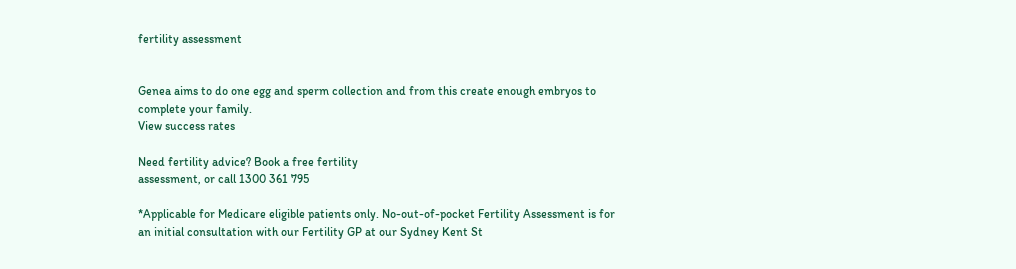fertility assessment


Genea aims to do one egg and sperm collection and from this create enough embryos to complete your family.
View success rates

Need fertility advice? Book a free fertility
assessment, or call 1300 361 795

*Applicable for Medicare eligible patients only. No-out-of-pocket Fertility Assessment is for an initial consultation with our Fertility GP at our Sydney Kent St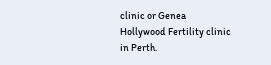clinic or Genea Hollywood Fertility clinic in Perth.